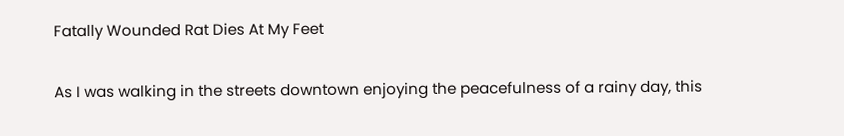Fatally Wounded Rat Dies At My Feet


As I was walking in the streets downtown enjoying the peacefulness of a rainy day, this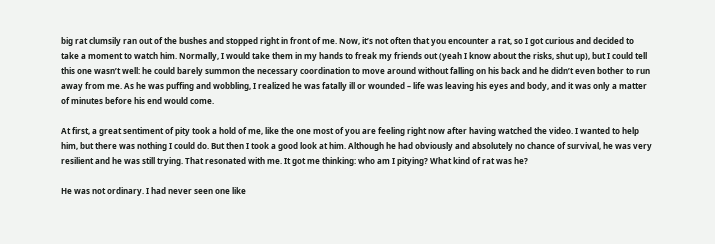big rat clumsily ran out of the bushes and stopped right in front of me. Now, it’s not often that you encounter a rat, so I got curious and decided to take a moment to watch him. Normally, I would take them in my hands to freak my friends out (yeah I know about the risks, shut up), but I could tell this one wasn’t well: he could barely summon the necessary coordination to move around without falling on his back and he didn’t even bother to run away from me. As he was puffing and wobbling, I realized he was fatally ill or wounded – life was leaving his eyes and body, and it was only a matter of minutes before his end would come.

At first, a great sentiment of pity took a hold of me, like the one most of you are feeling right now after having watched the video. I wanted to help him, but there was nothing I could do. But then I took a good look at him. Although he had obviously and absolutely no chance of survival, he was very resilient and he was still trying. That resonated with me. It got me thinking: who am I pitying? What kind of rat was he?

He was not ordinary. I had never seen one like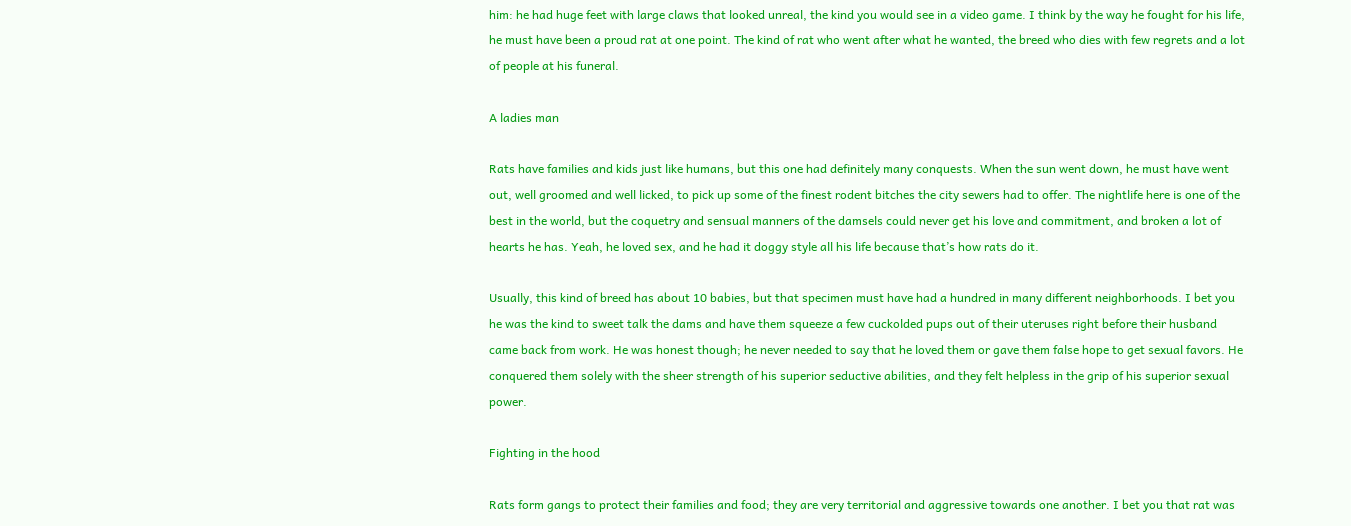him: he had huge feet with large claws that looked unreal, the kind you would see in a video game. I think by the way he fought for his life, he must have been a proud rat at one point. The kind of rat who went after what he wanted, the breed who dies with few regrets and a lot of people at his funeral.

A ladies man

Rats have families and kids just like humans, but this one had definitely many conquests. When the sun went down, he must have went out, well groomed and well licked, to pick up some of the finest rodent bitches the city sewers had to offer. The nightlife here is one of the best in the world, but the coquetry and sensual manners of the damsels could never get his love and commitment, and broken a lot of hearts he has. Yeah, he loved sex, and he had it doggy style all his life because that’s how rats do it.

Usually, this kind of breed has about 10 babies, but that specimen must have had a hundred in many different neighborhoods. I bet you he was the kind to sweet talk the dams and have them squeeze a few cuckolded pups out of their uteruses right before their husband came back from work. He was honest though; he never needed to say that he loved them or gave them false hope to get sexual favors. He conquered them solely with the sheer strength of his superior seductive abilities, and they felt helpless in the grip of his superior sexual power.

Fighting in the hood

Rats form gangs to protect their families and food; they are very territorial and aggressive towards one another. I bet you that rat was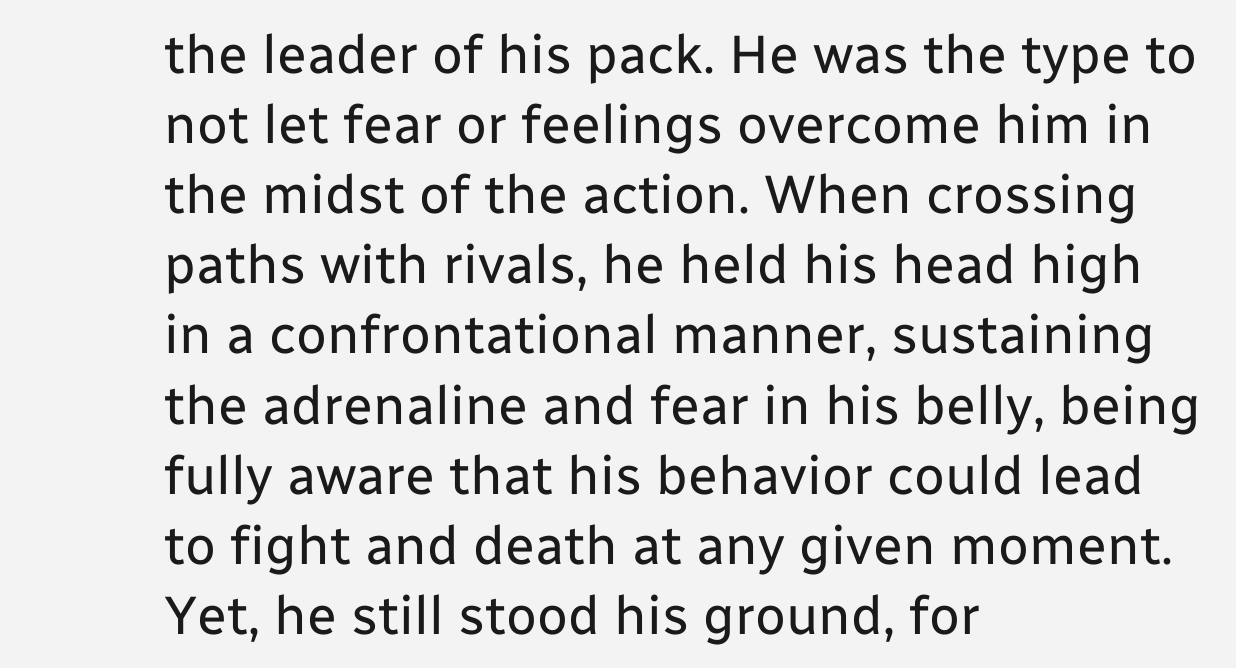the leader of his pack. He was the type to not let fear or feelings overcome him in the midst of the action. When crossing paths with rivals, he held his head high in a confrontational manner, sustaining the adrenaline and fear in his belly, being fully aware that his behavior could lead to fight and death at any given moment. Yet, he still stood his ground, for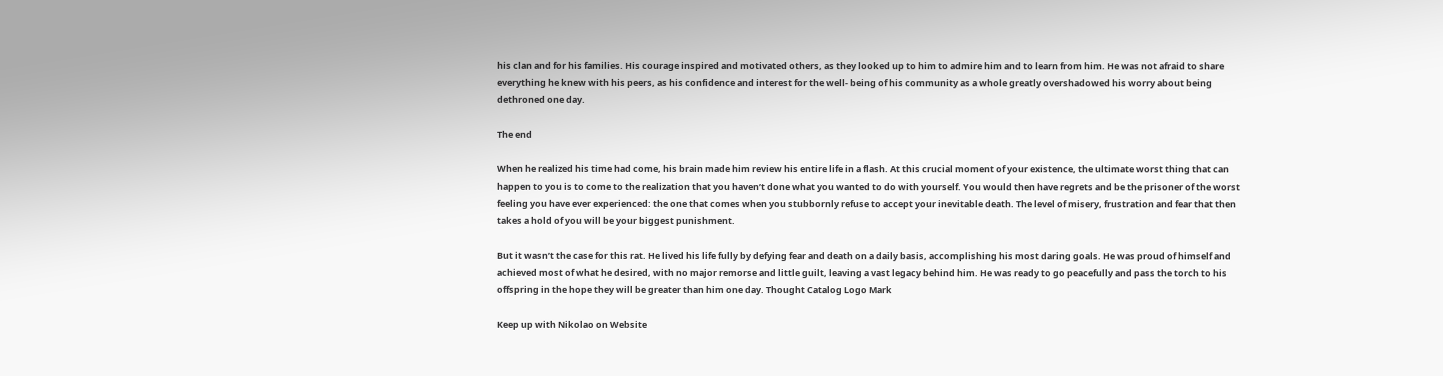his clan and for his families. His courage inspired and motivated others, as they looked up to him to admire him and to learn from him. He was not afraid to share everything he knew with his peers, as his confidence and interest for the well- being of his community as a whole greatly overshadowed his worry about being dethroned one day.

The end

When he realized his time had come, his brain made him review his entire life in a flash. At this crucial moment of your existence, the ultimate worst thing that can happen to you is to come to the realization that you haven’t done what you wanted to do with yourself. You would then have regrets and be the prisoner of the worst feeling you have ever experienced: the one that comes when you stubbornly refuse to accept your inevitable death. The level of misery, frustration and fear that then takes a hold of you will be your biggest punishment.

But it wasn’t the case for this rat. He lived his life fully by defying fear and death on a daily basis, accomplishing his most daring goals. He was proud of himself and achieved most of what he desired, with no major remorse and little guilt, leaving a vast legacy behind him. He was ready to go peacefully and pass the torch to his offspring in the hope they will be greater than him one day. Thought Catalog Logo Mark

Keep up with Nikolao on Website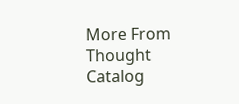More From Thought Catalog